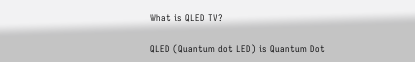What is QLED TV?

QLED (Quantum dot LED) is Quantum Dot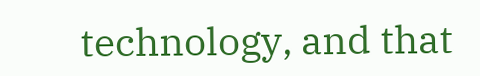technology, and that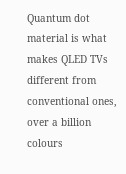Quantum dot material is what makes QLED TVs different from conventional ones, over a billion colours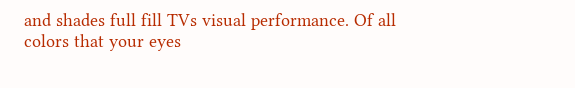and shades full fill TVs visual performance. Of all colors that your eyes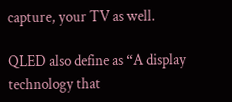capture, your TV as well.

QLED also define as “A display technology that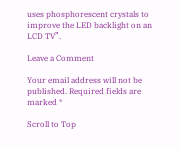uses phosphorescent crystals to improve the LED backlight on an LCD TV”.

Leave a Comment

Your email address will not be published. Required fields are marked *

Scroll to Top